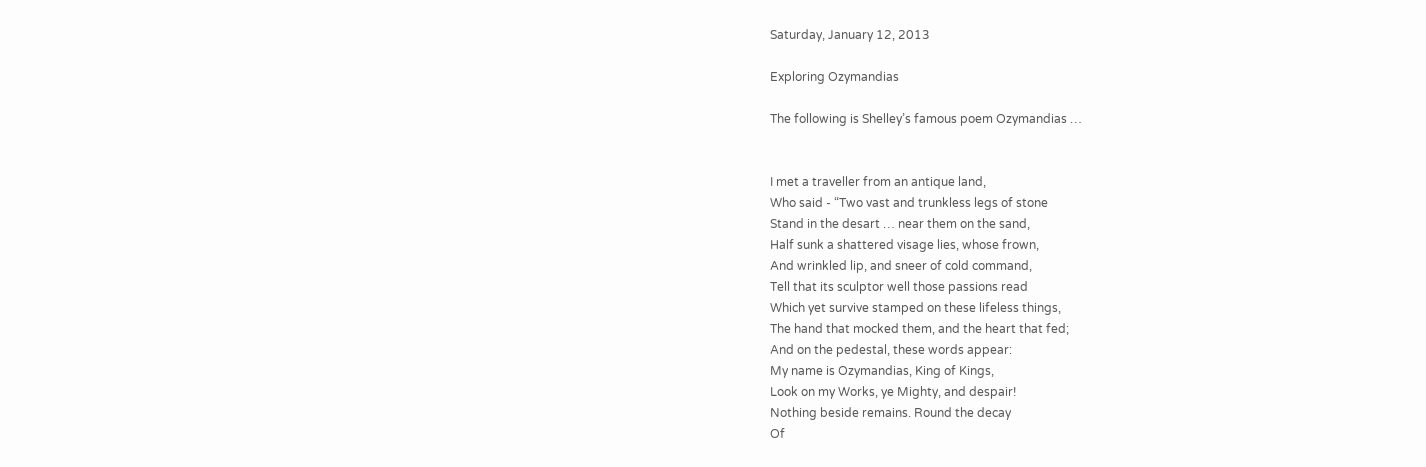Saturday, January 12, 2013

Exploring Ozymandias

The following is Shelley’s famous poem Ozymandias …


I met a traveller from an antique land,
Who said - “Two vast and trunkless legs of stone
Stand in the desart … near them on the sand,
Half sunk a shattered visage lies, whose frown,
And wrinkled lip, and sneer of cold command,
Tell that its sculptor well those passions read
Which yet survive stamped on these lifeless things,
The hand that mocked them, and the heart that fed;
And on the pedestal, these words appear:
My name is Ozymandias, King of Kings,
Look on my Works, ye Mighty, and despair!
Nothing beside remains. Round the decay
Of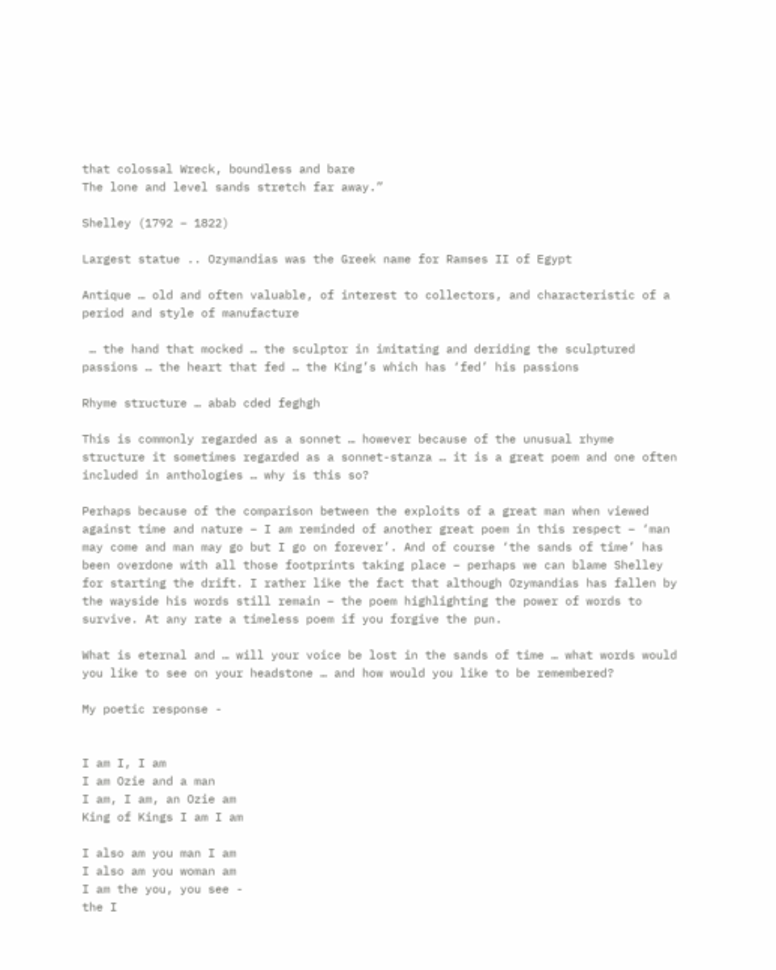that colossal Wreck, boundless and bare
The lone and level sands stretch far away.”

Shelley (1792 – 1822)

Largest statue .. Ozymandias was the Greek name for Ramses II of Egypt

Antique … old and often valuable, of interest to collectors, and characteristic of a period and style of manufacture

 … the hand that mocked … the sculptor in imitating and deriding the sculptured passions … the heart that fed … the King’s which has ‘fed’ his passions

Rhyme structure … abab cded feghgh

This is commonly regarded as a sonnet … however because of the unusual rhyme structure it sometimes regarded as a sonnet-stanza … it is a great poem and one often included in anthologies … why is this so?

Perhaps because of the comparison between the exploits of a great man when viewed against time and nature – I am reminded of another great poem in this respect – ‘man may come and man may go but I go on forever’. And of course ‘the sands of time’ has been overdone with all those footprints taking place – perhaps we can blame Shelley for starting the drift. I rather like the fact that although Ozymandias has fallen by the wayside his words still remain – the poem highlighting the power of words to survive. At any rate a timeless poem if you forgive the pun.

What is eternal and … will your voice be lost in the sands of time … what words would you like to see on your headstone … and how would you like to be remembered?

My poetic response -


I am I, I am
I am Ozie and a man
I am, I am, an Ozie am
King of Kings I am I am

I also am you man I am
I also am you woman am
I am the you, you see -
the I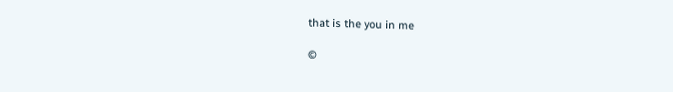that is the you in me

©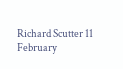Richard Scutter 11 February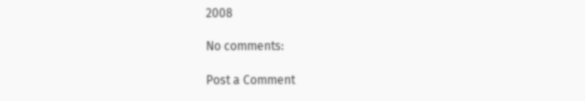2008

No comments:

Post a Comment